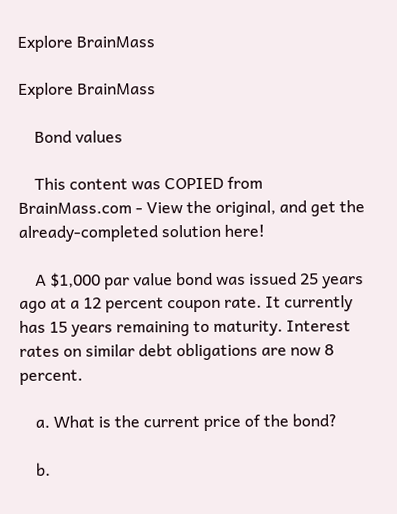Explore BrainMass

Explore BrainMass

    Bond values

    This content was COPIED from BrainMass.com - View the original, and get the already-completed solution here!

    A $1,000 par value bond was issued 25 years ago at a 12 percent coupon rate. It currently has 15 years remaining to maturity. Interest rates on similar debt obligations are now 8 percent.

    a. What is the current price of the bond?

    b.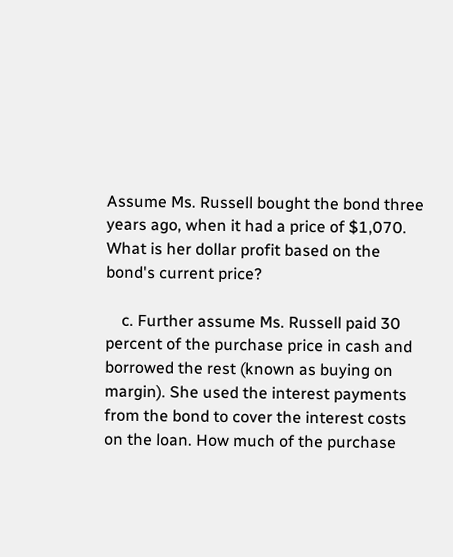Assume Ms. Russell bought the bond three years ago, when it had a price of $1,070. What is her dollar profit based on the bond's current price?

    c. Further assume Ms. Russell paid 30 percent of the purchase price in cash and borrowed the rest (known as buying on margin). She used the interest payments from the bond to cover the interest costs on the loan. How much of the purchase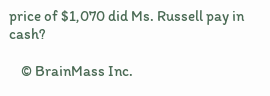price of $1,070 did Ms. Russell pay in cash?

    © BrainMass Inc.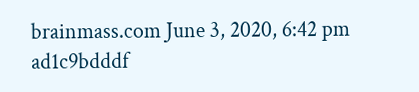brainmass.com June 3, 2020, 6:42 pm ad1c9bdddf